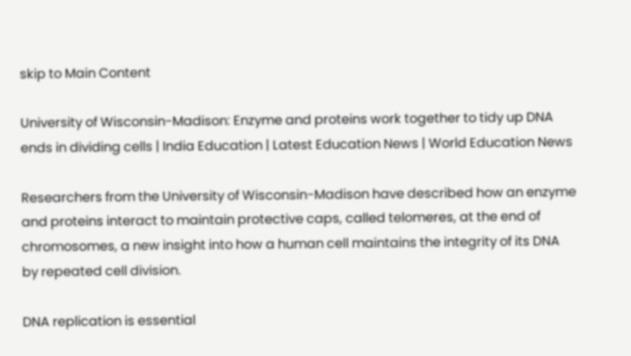skip to Main Content

University of Wisconsin-Madison: Enzyme and proteins work together to tidy up DNA ends in dividing cells | India Education | Latest Education News | World Education News

Researchers from the University of Wisconsin-Madison have described how an enzyme and proteins interact to maintain protective caps, called telomeres, at the end of chromosomes, a new insight into how a human cell maintains the integrity of its DNA by repeated cell division.

DNA replication is essential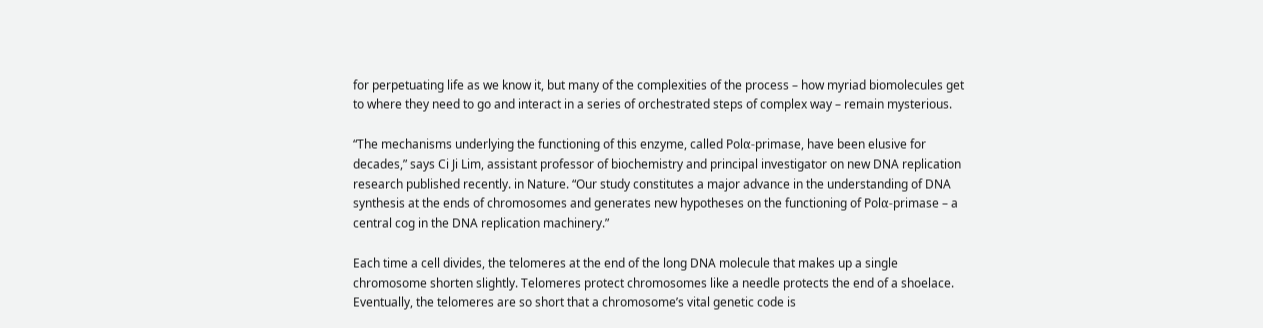for perpetuating life as we know it, but many of the complexities of the process – how myriad biomolecules get to where they need to go and interact in a series of orchestrated steps of complex way – remain mysterious.

“The mechanisms underlying the functioning of this enzyme, called Polα-primase, have been elusive for decades,” says Ci Ji Lim, assistant professor of biochemistry and principal investigator on new DNA replication research published recently. in Nature. “Our study constitutes a major advance in the understanding of DNA synthesis at the ends of chromosomes and generates new hypotheses on the functioning of Polα-primase – a central cog in the DNA replication machinery.”

Each time a cell divides, the telomeres at the end of the long DNA molecule that makes up a single chromosome shorten slightly. Telomeres protect chromosomes like a needle protects the end of a shoelace. Eventually, the telomeres are so short that a chromosome’s vital genetic code is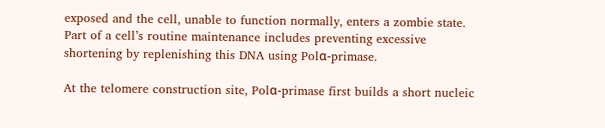exposed and the cell, unable to function normally, enters a zombie state. Part of a cell’s routine maintenance includes preventing excessive shortening by replenishing this DNA using Polα-primase.

At the telomere construction site, Polα-primase first builds a short nucleic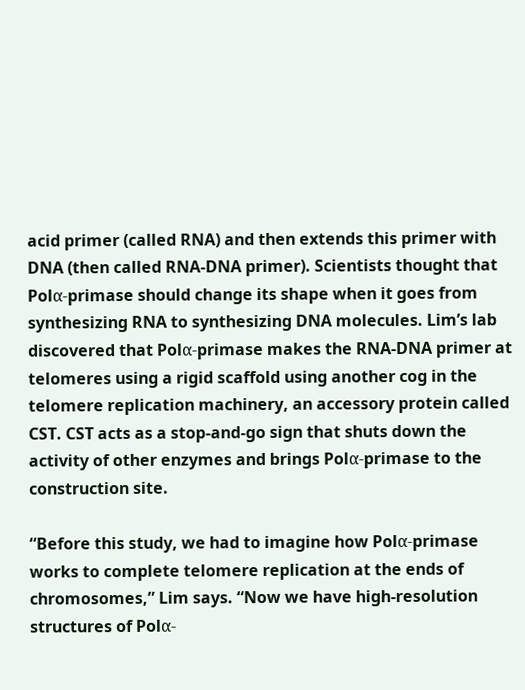acid primer (called RNA) and then extends this primer with DNA (then called RNA-DNA primer). Scientists thought that Polα-primase should change its shape when it goes from synthesizing RNA to synthesizing DNA molecules. Lim’s lab discovered that Polα-primase makes the RNA-DNA primer at telomeres using a rigid scaffold using another cog in the telomere replication machinery, an accessory protein called CST. CST acts as a stop-and-go sign that shuts down the activity of other enzymes and brings Polα-primase to the construction site.

“Before this study, we had to imagine how Polα-primase works to complete telomere replication at the ends of chromosomes,” Lim says. “Now we have high-resolution structures of Polα-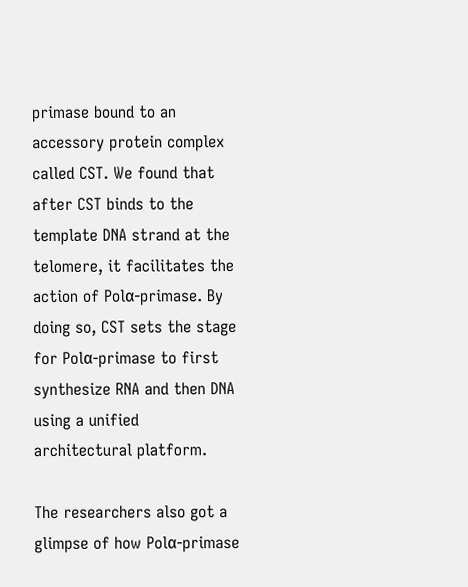primase bound to an accessory protein complex called CST. We found that after CST binds to the template DNA strand at the telomere, it facilitates the action of Polα-primase. By doing so, CST sets the stage for Polα-primase to first synthesize RNA and then DNA using a unified architectural platform.

The researchers also got a glimpse of how Polα-primase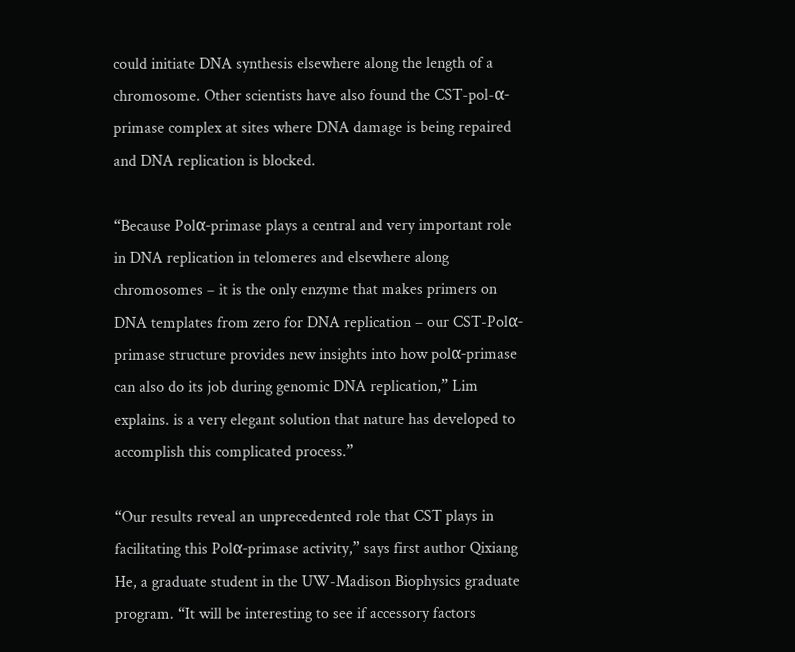could initiate DNA synthesis elsewhere along the length of a chromosome. Other scientists have also found the CST-pol-α-primase complex at sites where DNA damage is being repaired and DNA replication is blocked.

“Because Polα-primase plays a central and very important role in DNA replication in telomeres and elsewhere along chromosomes – it is the only enzyme that makes primers on DNA templates from zero for DNA replication – our CST-Polα-primase structure provides new insights into how polα-primase can also do its job during genomic DNA replication,” Lim explains. is a very elegant solution that nature has developed to accomplish this complicated process.”

“Our results reveal an unprecedented role that CST plays in facilitating this Polα-primase activity,” says first author Qixiang He, a graduate student in the UW-Madison Biophysics graduate program. “It will be interesting to see if accessory factors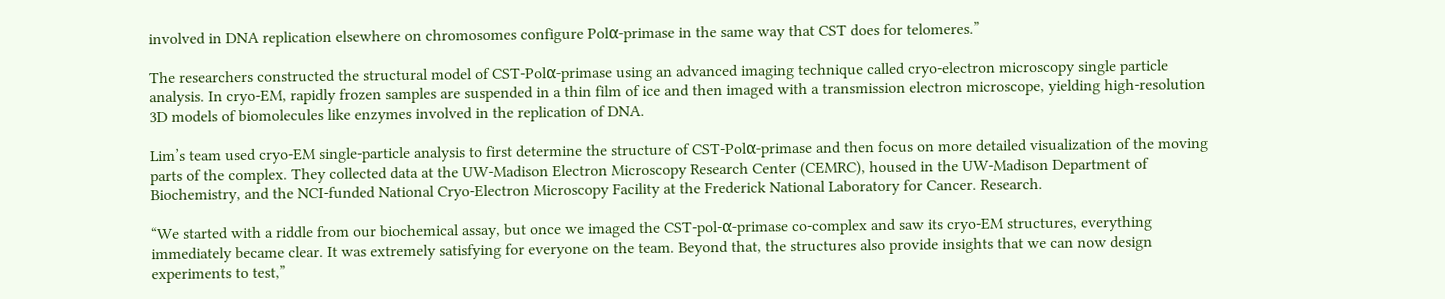involved in DNA replication elsewhere on chromosomes configure Polα-primase in the same way that CST does for telomeres.”

The researchers constructed the structural model of CST-Polα-primase using an advanced imaging technique called cryo-electron microscopy single particle analysis. In cryo-EM, rapidly frozen samples are suspended in a thin film of ice and then imaged with a transmission electron microscope, yielding high-resolution 3D models of biomolecules like enzymes involved in the replication of DNA.

Lim’s team used cryo-EM single-particle analysis to first determine the structure of CST-Polα-primase and then focus on more detailed visualization of the moving parts of the complex. They collected data at the UW-Madison Electron Microscopy Research Center (CEMRC), housed in the UW-Madison Department of Biochemistry, and the NCI-funded National Cryo-Electron Microscopy Facility at the Frederick National Laboratory for Cancer. Research.

“We started with a riddle from our biochemical assay, but once we imaged the CST-pol-α-primase co-complex and saw its cryo-EM structures, everything immediately became clear. It was extremely satisfying for everyone on the team. Beyond that, the structures also provide insights that we can now design experiments to test,”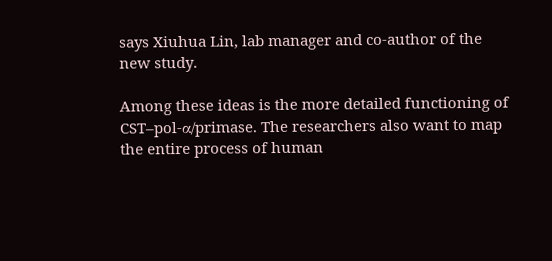says Xiuhua Lin, lab manager and co-author of the new study.

Among these ideas is the more detailed functioning of CST–pol-α/primase. The researchers also want to map the entire process of human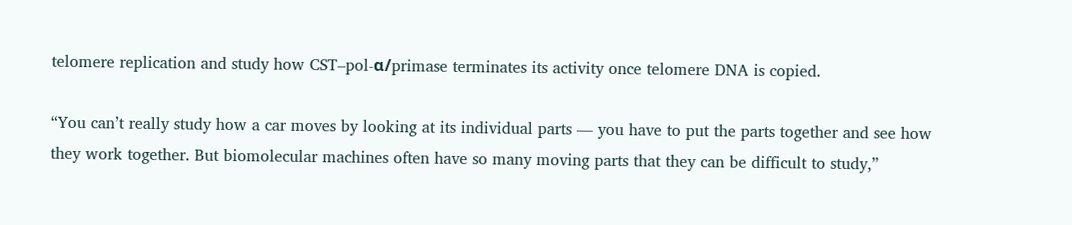telomere replication and study how CST–pol-α/primase terminates its activity once telomere DNA is copied.

“You can’t really study how a car moves by looking at its individual parts — you have to put the parts together and see how they work together. But biomolecular machines often have so many moving parts that they can be difficult to study,”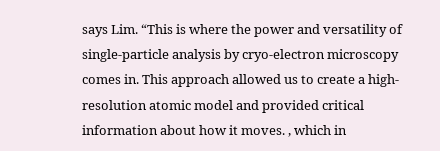says Lim. “This is where the power and versatility of single-particle analysis by cryo-electron microscopy comes in. This approach allowed us to create a high-resolution atomic model and provided critical information about how it moves. , which in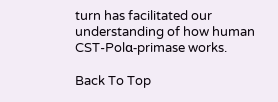turn has facilitated our understanding of how human CST-Polα-primase works.

Back To Top